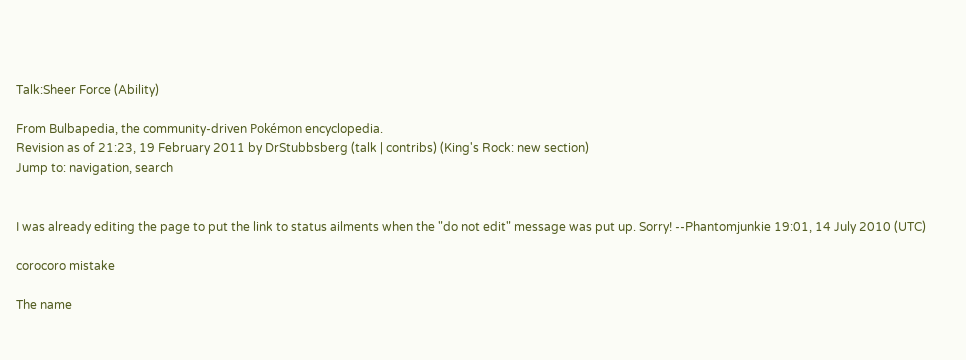Talk:Sheer Force (Ability)

From Bulbapedia, the community-driven Pokémon encyclopedia.
Revision as of 21:23, 19 February 2011 by DrStubbsberg (talk | contribs) (King's Rock: new section)
Jump to: navigation, search


I was already editing the page to put the link to status ailments when the "do not edit" message was put up. Sorry! --Phantomjunkie 19:01, 14 July 2010 (UTC)

corocoro mistake

The name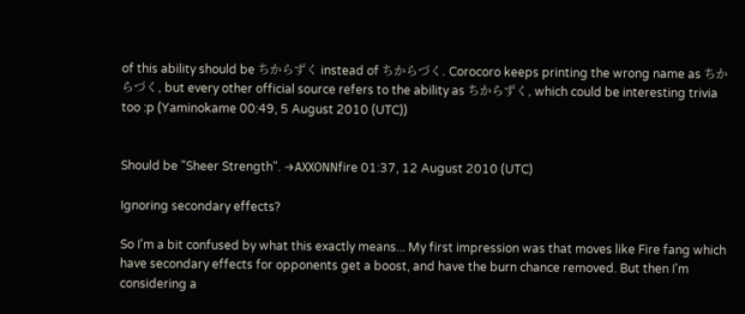of this ability should be ちからずく instead of ちからづく. Corocoro keeps printing the wrong name as ちからづく, but every other official source refers to the ability as ちからずく, which could be interesting trivia too :p (Yaminokame 00:49, 5 August 2010 (UTC))


Should be "Sheer Strength". →ΑΧΧΟΝΝfire 01:37, 12 August 2010 (UTC)

Ignoring secondary effects?

So I'm a bit confused by what this exactly means... My first impression was that moves like Fire fang which have secondary effects for opponents get a boost, and have the burn chance removed. But then I'm considering a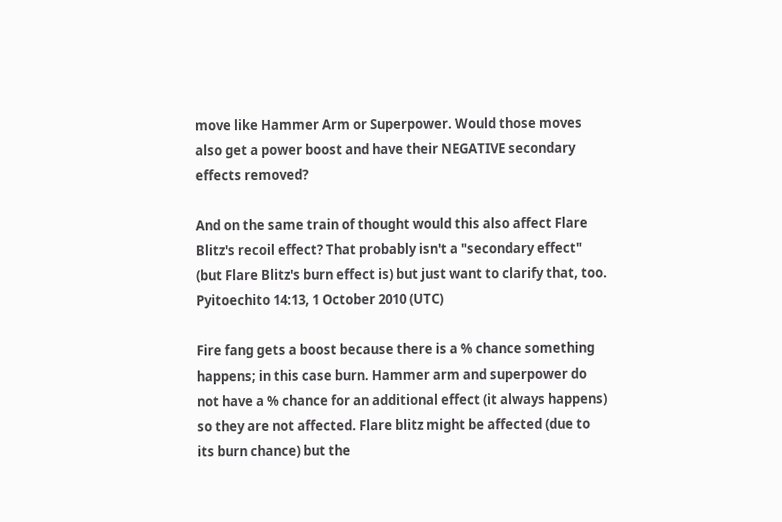move like Hammer Arm or Superpower. Would those moves also get a power boost and have their NEGATIVE secondary effects removed?

And on the same train of thought would this also affect Flare Blitz's recoil effect? That probably isn't a "secondary effect" (but Flare Blitz's burn effect is) but just want to clarify that, too. Pyitoechito 14:13, 1 October 2010 (UTC)

Fire fang gets a boost because there is a % chance something happens; in this case burn. Hammer arm and superpower do not have a % chance for an additional effect (it always happens) so they are not affected. Flare blitz might be affected (due to its burn chance) but the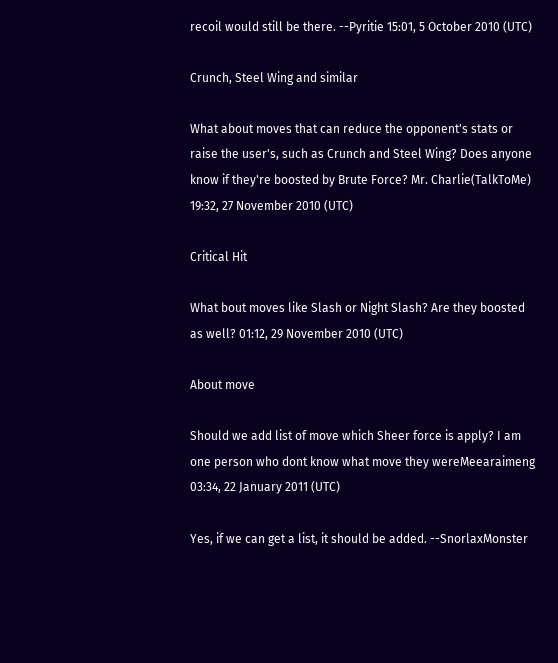recoil would still be there. --Pyritie 15:01, 5 October 2010 (UTC)

Crunch, Steel Wing and similar

What about moves that can reduce the opponent's stats or raise the user's, such as Crunch and Steel Wing? Does anyone know if they're boosted by Brute Force? Mr. Charlie(TalkToMe) 19:32, 27 November 2010 (UTC)

Critical Hit

What bout moves like Slash or Night Slash? Are they boosted as well? 01:12, 29 November 2010 (UTC)

About move

Should we add list of move which Sheer force is apply? I am one person who dont know what move they wereMeearaimeng 03:34, 22 January 2011 (UTC)

Yes, if we can get a list, it should be added. --SnorlaxMonster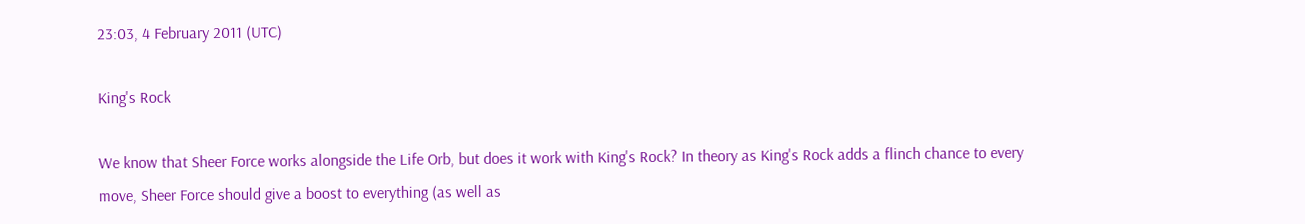23:03, 4 February 2011 (UTC)

King's Rock

We know that Sheer Force works alongside the Life Orb, but does it work with King's Rock? In theory as King's Rock adds a flinch chance to every move, Sheer Force should give a boost to everything (as well as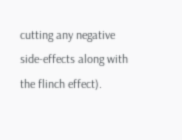cutting any negative side-effects along with the flinch effect).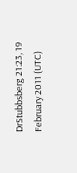DrStubbsberg 21:23, 19 February 2011 (UTC)